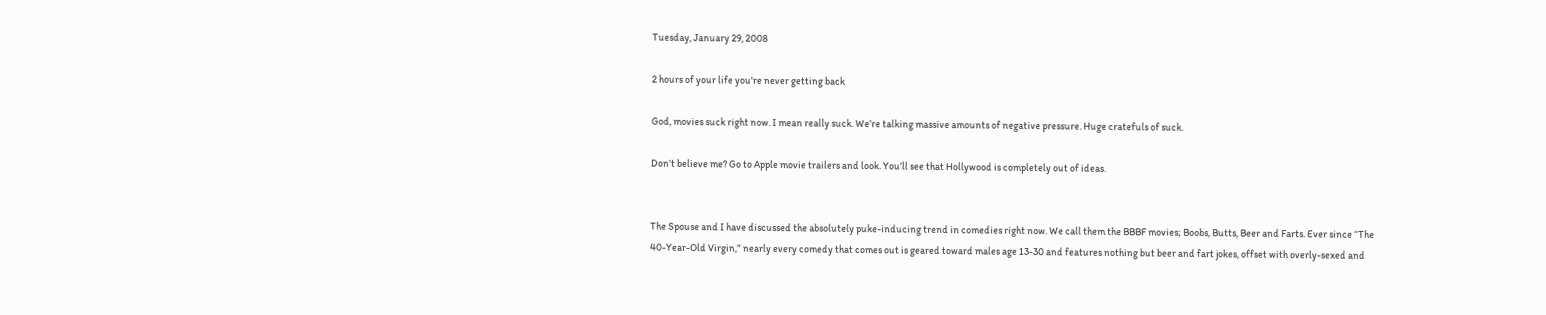Tuesday, January 29, 2008

2 hours of your life you're never getting back

God, movies suck right now. I mean really suck. We’re talking massive amounts of negative pressure. Huge cratefuls of suck.

Don’t believe me? Go to Apple movie trailers and look. You’ll see that Hollywood is completely out of ideas.


The Spouse and I have discussed the absolutely puke-inducing trend in comedies right now. We call them the BBBF movies; Boobs, Butts, Beer and Farts. Ever since “The 40-Year-Old Virgin,” nearly every comedy that comes out is geared toward males age 13-30 and features nothing but beer and fart jokes, offset with overly-sexed and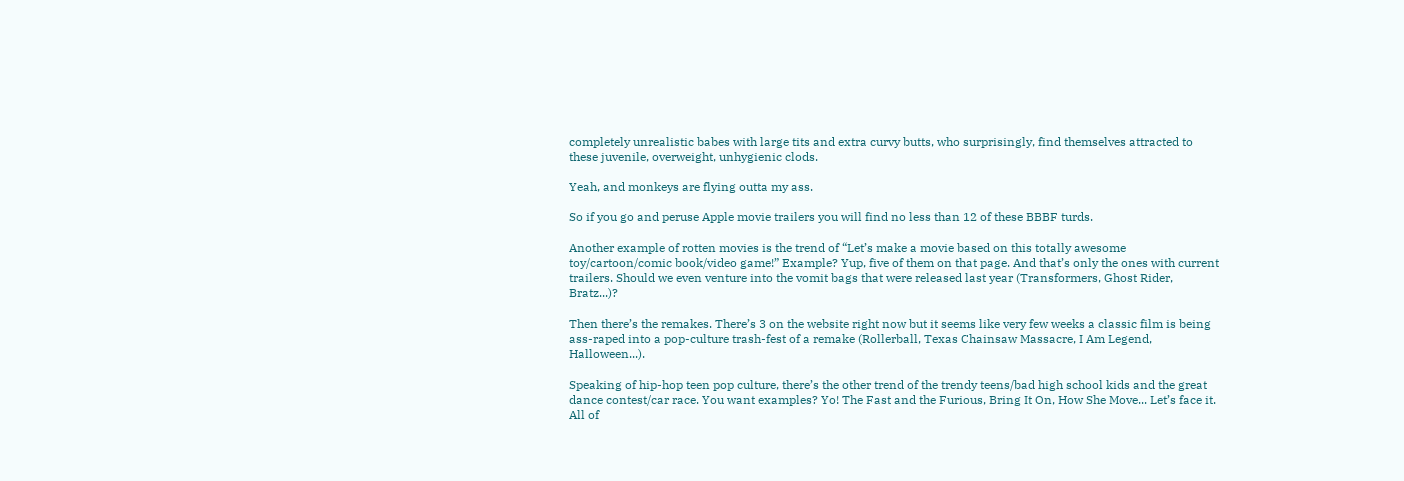completely unrealistic babes with large tits and extra curvy butts, who surprisingly, find themselves attracted to these juvenile, overweight, unhygienic clods.

Yeah, and monkeys are flying outta my ass.

So if you go and peruse Apple movie trailers you will find no less than 12 of these BBBF turds.

Another example of rotten movies is the trend of “Let’s make a movie based on this totally awesome toy/cartoon/comic book/video game!” Example? Yup, five of them on that page. And that’s only the ones with current trailers. Should we even venture into the vomit bags that were released last year (Transformers, Ghost Rider, Bratz...)?

Then there’s the remakes. There’s 3 on the website right now but it seems like very few weeks a classic film is being ass-raped into a pop-culture trash-fest of a remake (Rollerball, Texas Chainsaw Massacre, I Am Legend, Halloween...).

Speaking of hip-hop teen pop culture, there’s the other trend of the trendy teens/bad high school kids and the great dance contest/car race. You want examples? Yo! The Fast and the Furious, Bring It On, How She Move... Let’s face it. All of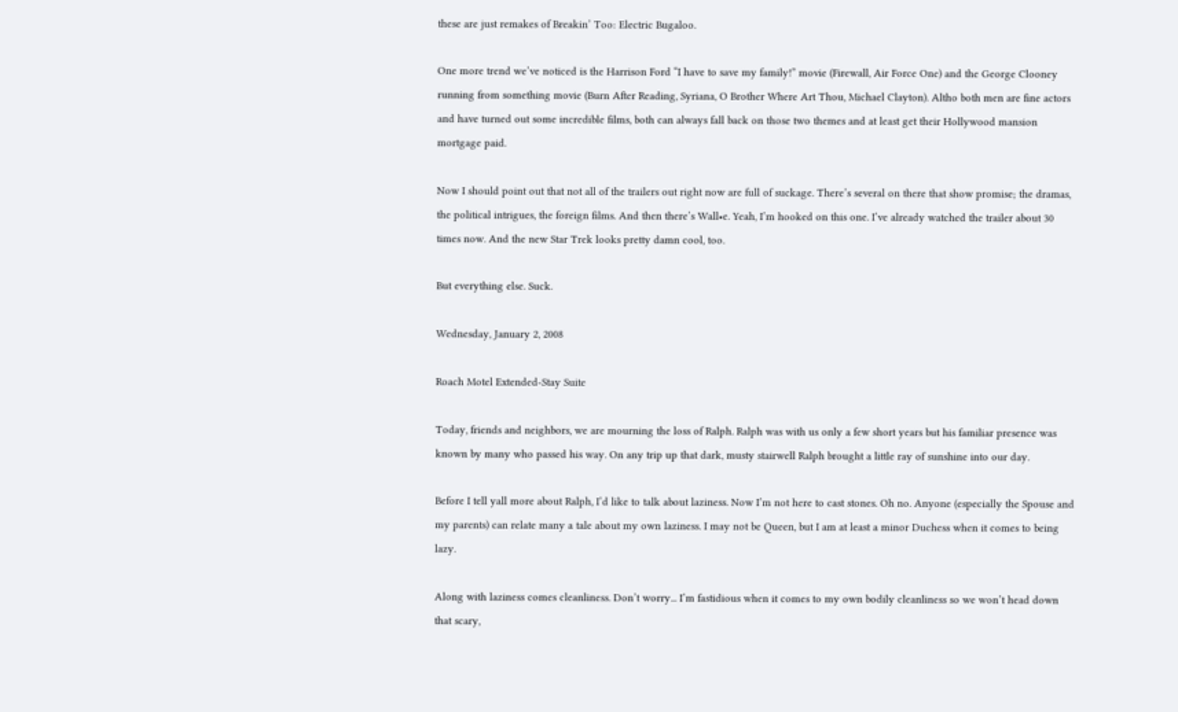these are just remakes of Breakin’ Too: Electric Bugaloo.

One more trend we’ve noticed is the Harrison Ford “I have to save my family!” movie (Firewall, Air Force One) and the George Clooney running from something movie (Burn After Reading, Syriana, O Brother Where Art Thou, Michael Clayton). Altho both men are fine actors and have turned out some incredible films, both can always fall back on those two themes and at least get their Hollywood mansion mortgage paid.

Now I should point out that not all of the trailers out right now are full of suckage. There’s several on there that show promise; the dramas, the political intrigues, the foreign films. And then there’s Wall•e. Yeah, I’m hooked on this one. I’ve already watched the trailer about 30 times now. And the new Star Trek looks pretty damn cool, too.

But everything else. Suck.

Wednesday, January 2, 2008

Roach Motel Extended-Stay Suite

Today, friends and neighbors, we are mourning the loss of Ralph. Ralph was with us only a few short years but his familiar presence was known by many who passed his way. On any trip up that dark, musty stairwell Ralph brought a little ray of sunshine into our day.

Before I tell yall more about Ralph, I’d like to talk about laziness. Now I’m not here to cast stones. Oh no. Anyone (especially the Spouse and my parents) can relate many a tale about my own laziness. I may not be Queen, but I am at least a minor Duchess when it comes to being lazy.

Along with laziness comes cleanliness. Don’t worry... I’m fastidious when it comes to my own bodily cleanliness so we won’t head down that scary,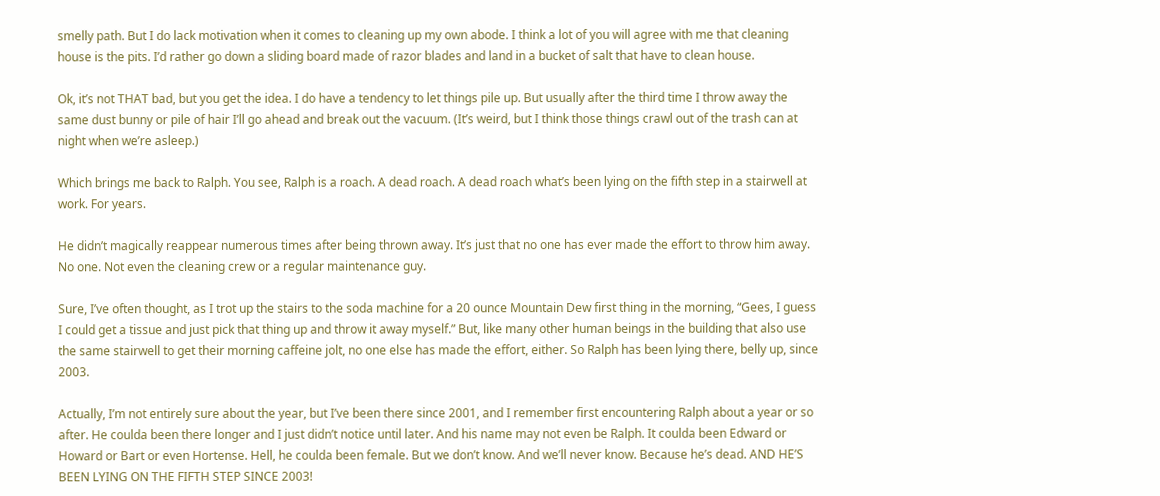smelly path. But I do lack motivation when it comes to cleaning up my own abode. I think a lot of you will agree with me that cleaning house is the pits. I’d rather go down a sliding board made of razor blades and land in a bucket of salt that have to clean house.

Ok, it’s not THAT bad, but you get the idea. I do have a tendency to let things pile up. But usually after the third time I throw away the same dust bunny or pile of hair I’ll go ahead and break out the vacuum. (It’s weird, but I think those things crawl out of the trash can at night when we’re asleep.)

Which brings me back to Ralph. You see, Ralph is a roach. A dead roach. A dead roach what’s been lying on the fifth step in a stairwell at work. For years.

He didn’t magically reappear numerous times after being thrown away. It’s just that no one has ever made the effort to throw him away. No one. Not even the cleaning crew or a regular maintenance guy.

Sure, I’ve often thought, as I trot up the stairs to the soda machine for a 20 ounce Mountain Dew first thing in the morning, “Gees, I guess I could get a tissue and just pick that thing up and throw it away myself.” But, like many other human beings in the building that also use the same stairwell to get their morning caffeine jolt, no one else has made the effort, either. So Ralph has been lying there, belly up, since 2003.

Actually, I’m not entirely sure about the year, but I’ve been there since 2001, and I remember first encountering Ralph about a year or so after. He coulda been there longer and I just didn’t notice until later. And his name may not even be Ralph. It coulda been Edward or Howard or Bart or even Hortense. Hell, he coulda been female. But we don’t know. And we’ll never know. Because he’s dead. AND HE’S BEEN LYING ON THE FIFTH STEP SINCE 2003!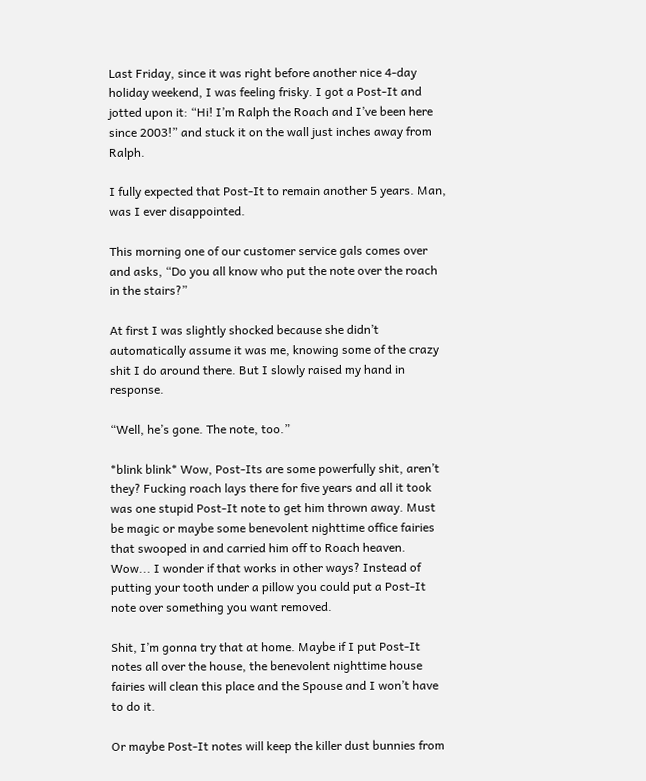Last Friday, since it was right before another nice 4-day holiday weekend, I was feeling frisky. I got a Post-It and jotted upon it: “Hi! I’m Ralph the Roach and I’ve been here since 2003!” and stuck it on the wall just inches away from Ralph.

I fully expected that Post-It to remain another 5 years. Man, was I ever disappointed.

This morning one of our customer service gals comes over and asks, “Do you all know who put the note over the roach in the stairs?”

At first I was slightly shocked because she didn’t automatically assume it was me, knowing some of the crazy shit I do around there. But I slowly raised my hand in response.

“Well, he’s gone. The note, too.”

*blink blink* Wow, Post-Its are some powerfully shit, aren’t they? Fucking roach lays there for five years and all it took was one stupid Post-It note to get him thrown away. Must be magic or maybe some benevolent nighttime office fairies that swooped in and carried him off to Roach heaven. Wow... I wonder if that works in other ways? Instead of putting your tooth under a pillow you could put a Post-It note over something you want removed.

Shit, I’m gonna try that at home. Maybe if I put Post-It notes all over the house, the benevolent nighttime house fairies will clean this place and the Spouse and I won’t have to do it.

Or maybe Post-It notes will keep the killer dust bunnies from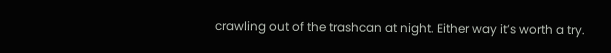crawling out of the trashcan at night. Either way it’s worth a try.